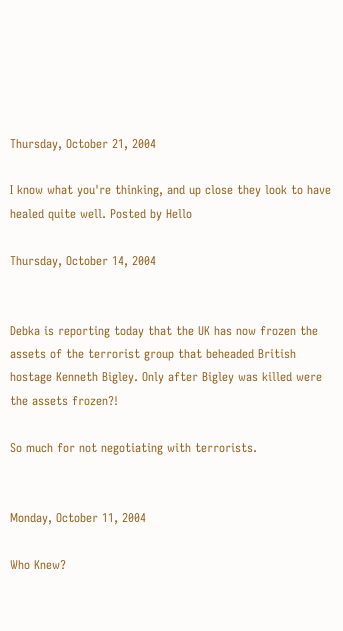Thursday, October 21, 2004

I know what you're thinking, and up close they look to have healed quite well. Posted by Hello

Thursday, October 14, 2004


Debka is reporting today that the UK has now frozen the assets of the terrorist group that beheaded British hostage Kenneth Bigley. Only after Bigley was killed were the assets frozen?!

So much for not negotiating with terrorists.


Monday, October 11, 2004

Who Knew?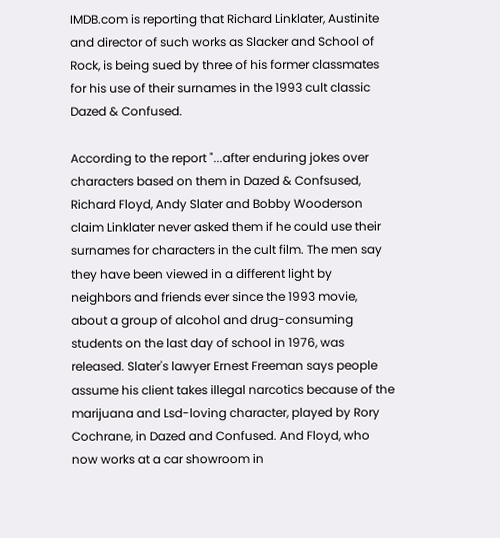IMDB.com is reporting that Richard Linklater, Austinite and director of such works as Slacker and School of Rock, is being sued by three of his former classmates for his use of their surnames in the 1993 cult classic Dazed & Confused.

According to the report "...after enduring jokes over characters based on them in Dazed & Confsused, Richard Floyd, Andy Slater and Bobby Wooderson claim Linklater never asked them if he could use their surnames for characters in the cult film. The men say they have been viewed in a different light by neighbors and friends ever since the 1993 movie, about a group of alcohol and drug-consuming students on the last day of school in 1976, was released. Slater's lawyer Ernest Freeman says people assume his client takes illegal narcotics because of the marijuana and Lsd-loving character, played by Rory Cochrane, in Dazed and Confused. And Floyd, who now works at a car showroom in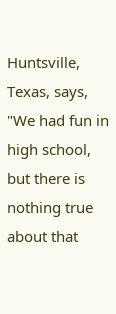Huntsville, Texas, says, "We had fun in high school, but there is nothing true about that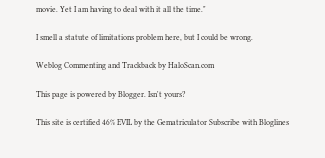movie. Yet I am having to deal with it all the time."

I smell a statute of limitations problem here, but I could be wrong.

Weblog Commenting and Trackback by HaloScan.com

This page is powered by Blogger. Isn't yours?

This site is certified 46% EVIL by the Gematriculator Subscribe with Bloglines